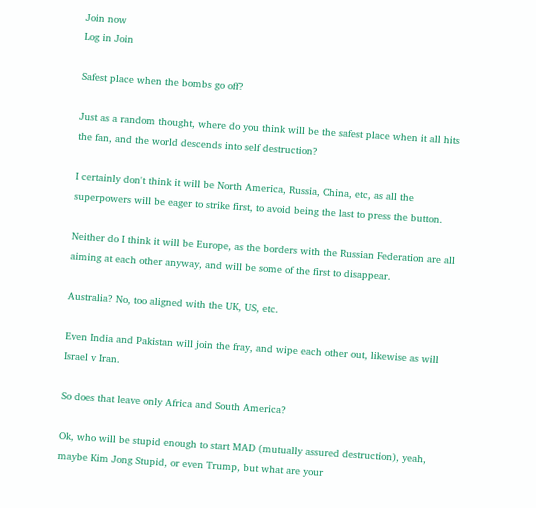Join now
Log in Join

Safest place when the bombs go off?

Just as a random thought, where do you think will be the safest place when it all hits the fan, and the world descends into self destruction?

I certainly don't think it will be North America, Russia, China, etc, as all the superpowers will be eager to strike first, to avoid being the last to press the button.

Neither do I think it will be Europe, as the borders with the Russian Federation are all aiming at each other anyway, and will be some of the first to disappear.

Australia? No, too aligned with the UK, US, etc.

Even India and Pakistan will join the fray, and wipe each other out, likewise as will Israel v Iran.

So does that leave only Africa and South America?

Ok, who will be stupid enough to start MAD (mutually assured destruction), yeah, maybe Kim Jong Stupid, or even Trump, but what are your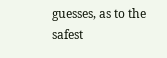guesses, as to the safest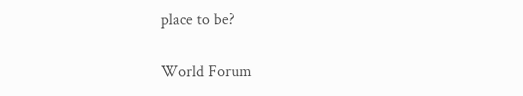place to be?

World Forum